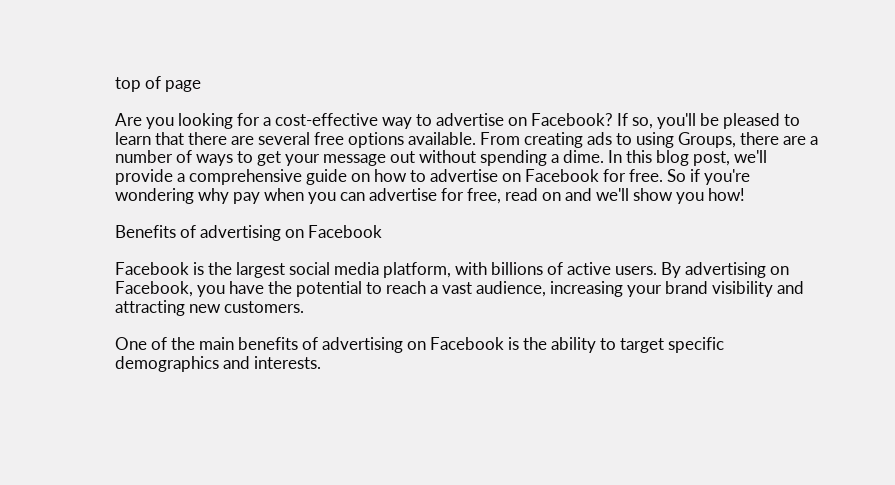top of page

Are you looking for a cost-effective way to advertise on Facebook? If so, you'll be pleased to learn that there are several free options available. From creating ads to using Groups, there are a number of ways to get your message out without spending a dime. In this blog post, we'll provide a comprehensive guide on how to advertise on Facebook for free. So if you're wondering why pay when you can advertise for free, read on and we'll show you how!

Benefits of advertising on Facebook

Facebook is the largest social media platform, with billions of active users. By advertising on Facebook, you have the potential to reach a vast audience, increasing your brand visibility and attracting new customers.

One of the main benefits of advertising on Facebook is the ability to target specific demographics and interests.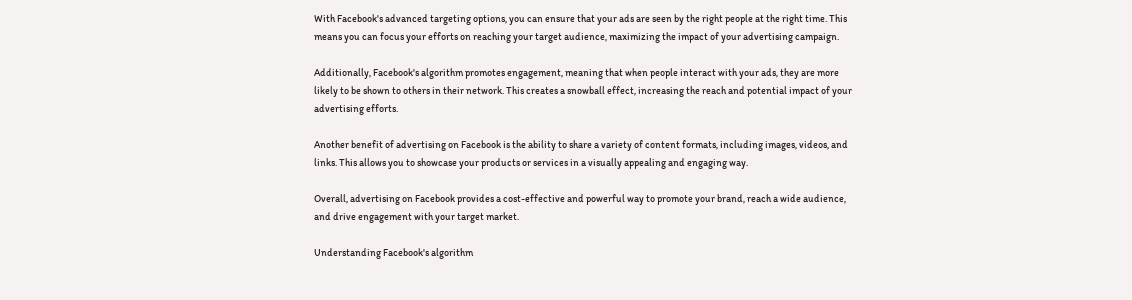With Facebook's advanced targeting options, you can ensure that your ads are seen by the right people at the right time. This means you can focus your efforts on reaching your target audience, maximizing the impact of your advertising campaign.

Additionally, Facebook's algorithm promotes engagement, meaning that when people interact with your ads, they are more likely to be shown to others in their network. This creates a snowball effect, increasing the reach and potential impact of your advertising efforts.

Another benefit of advertising on Facebook is the ability to share a variety of content formats, including images, videos, and links. This allows you to showcase your products or services in a visually appealing and engaging way.

Overall, advertising on Facebook provides a cost-effective and powerful way to promote your brand, reach a wide audience, and drive engagement with your target market.

Understanding Facebook's algorithm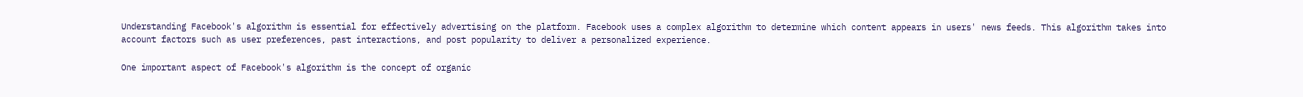Understanding Facebook's algorithm is essential for effectively advertising on the platform. Facebook uses a complex algorithm to determine which content appears in users' news feeds. This algorithm takes into account factors such as user preferences, past interactions, and post popularity to deliver a personalized experience.

One important aspect of Facebook's algorithm is the concept of organic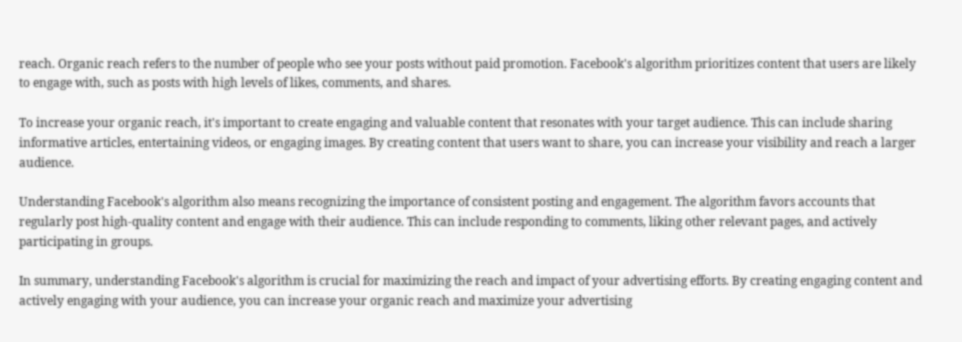reach. Organic reach refers to the number of people who see your posts without paid promotion. Facebook's algorithm prioritizes content that users are likely to engage with, such as posts with high levels of likes, comments, and shares.

To increase your organic reach, it's important to create engaging and valuable content that resonates with your target audience. This can include sharing informative articles, entertaining videos, or engaging images. By creating content that users want to share, you can increase your visibility and reach a larger audience.

Understanding Facebook's algorithm also means recognizing the importance of consistent posting and engagement. The algorithm favors accounts that regularly post high-quality content and engage with their audience. This can include responding to comments, liking other relevant pages, and actively participating in groups.

In summary, understanding Facebook's algorithm is crucial for maximizing the reach and impact of your advertising efforts. By creating engaging content and actively engaging with your audience, you can increase your organic reach and maximize your advertising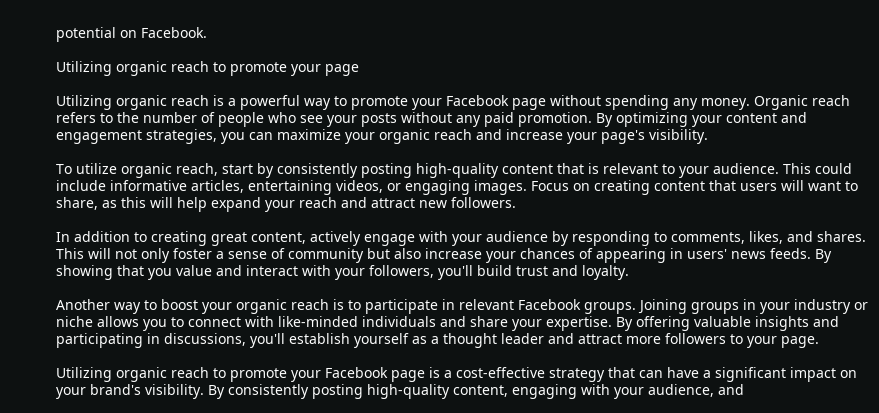potential on Facebook.

Utilizing organic reach to promote your page

Utilizing organic reach is a powerful way to promote your Facebook page without spending any money. Organic reach refers to the number of people who see your posts without any paid promotion. By optimizing your content and engagement strategies, you can maximize your organic reach and increase your page's visibility.

To utilize organic reach, start by consistently posting high-quality content that is relevant to your audience. This could include informative articles, entertaining videos, or engaging images. Focus on creating content that users will want to share, as this will help expand your reach and attract new followers.

In addition to creating great content, actively engage with your audience by responding to comments, likes, and shares. This will not only foster a sense of community but also increase your chances of appearing in users' news feeds. By showing that you value and interact with your followers, you'll build trust and loyalty.

Another way to boost your organic reach is to participate in relevant Facebook groups. Joining groups in your industry or niche allows you to connect with like-minded individuals and share your expertise. By offering valuable insights and participating in discussions, you'll establish yourself as a thought leader and attract more followers to your page.

Utilizing organic reach to promote your Facebook page is a cost-effective strategy that can have a significant impact on your brand's visibility. By consistently posting high-quality content, engaging with your audience, and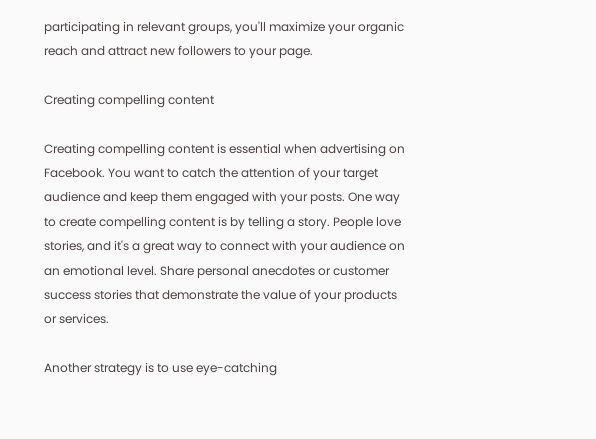participating in relevant groups, you'll maximize your organic reach and attract new followers to your page.

Creating compelling content

Creating compelling content is essential when advertising on Facebook. You want to catch the attention of your target audience and keep them engaged with your posts. One way to create compelling content is by telling a story. People love stories, and it's a great way to connect with your audience on an emotional level. Share personal anecdotes or customer success stories that demonstrate the value of your products or services.

Another strategy is to use eye-catching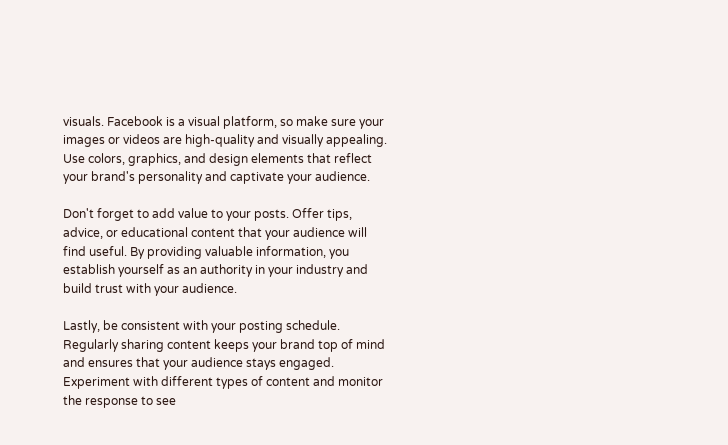visuals. Facebook is a visual platform, so make sure your images or videos are high-quality and visually appealing. Use colors, graphics, and design elements that reflect your brand's personality and captivate your audience.

Don't forget to add value to your posts. Offer tips, advice, or educational content that your audience will find useful. By providing valuable information, you establish yourself as an authority in your industry and build trust with your audience.

Lastly, be consistent with your posting schedule. Regularly sharing content keeps your brand top of mind and ensures that your audience stays engaged. Experiment with different types of content and monitor the response to see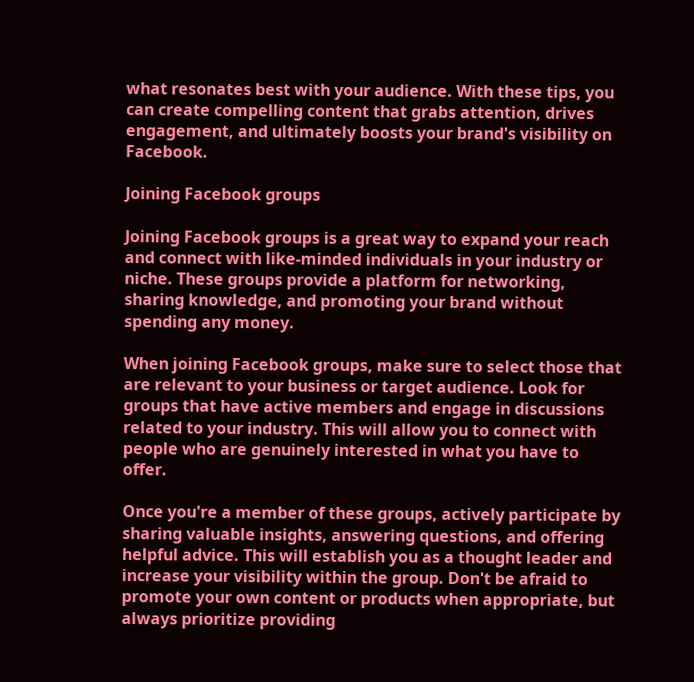what resonates best with your audience. With these tips, you can create compelling content that grabs attention, drives engagement, and ultimately boosts your brand's visibility on Facebook.

Joining Facebook groups

Joining Facebook groups is a great way to expand your reach and connect with like-minded individuals in your industry or niche. These groups provide a platform for networking, sharing knowledge, and promoting your brand without spending any money.

When joining Facebook groups, make sure to select those that are relevant to your business or target audience. Look for groups that have active members and engage in discussions related to your industry. This will allow you to connect with people who are genuinely interested in what you have to offer.

Once you're a member of these groups, actively participate by sharing valuable insights, answering questions, and offering helpful advice. This will establish you as a thought leader and increase your visibility within the group. Don't be afraid to promote your own content or products when appropriate, but always prioritize providing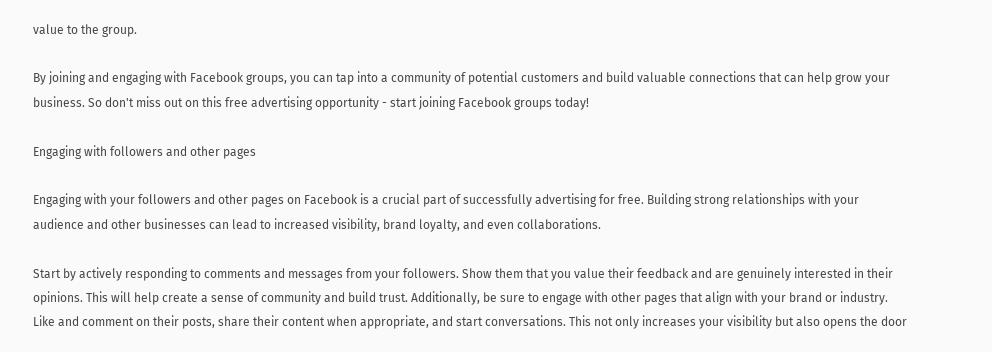value to the group.

By joining and engaging with Facebook groups, you can tap into a community of potential customers and build valuable connections that can help grow your business. So don't miss out on this free advertising opportunity - start joining Facebook groups today!

Engaging with followers and other pages

Engaging with your followers and other pages on Facebook is a crucial part of successfully advertising for free. Building strong relationships with your audience and other businesses can lead to increased visibility, brand loyalty, and even collaborations.

Start by actively responding to comments and messages from your followers. Show them that you value their feedback and are genuinely interested in their opinions. This will help create a sense of community and build trust. Additionally, be sure to engage with other pages that align with your brand or industry. Like and comment on their posts, share their content when appropriate, and start conversations. This not only increases your visibility but also opens the door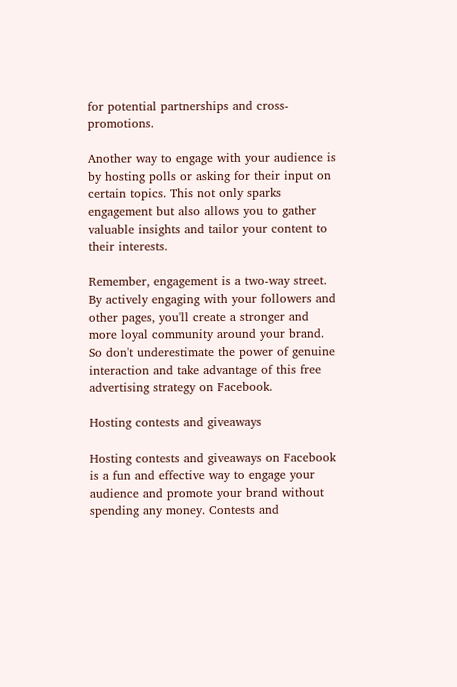for potential partnerships and cross-promotions.

Another way to engage with your audience is by hosting polls or asking for their input on certain topics. This not only sparks engagement but also allows you to gather valuable insights and tailor your content to their interests.

Remember, engagement is a two-way street. By actively engaging with your followers and other pages, you'll create a stronger and more loyal community around your brand. So don't underestimate the power of genuine interaction and take advantage of this free advertising strategy on Facebook.

Hosting contests and giveaways

Hosting contests and giveaways on Facebook is a fun and effective way to engage your audience and promote your brand without spending any money. Contests and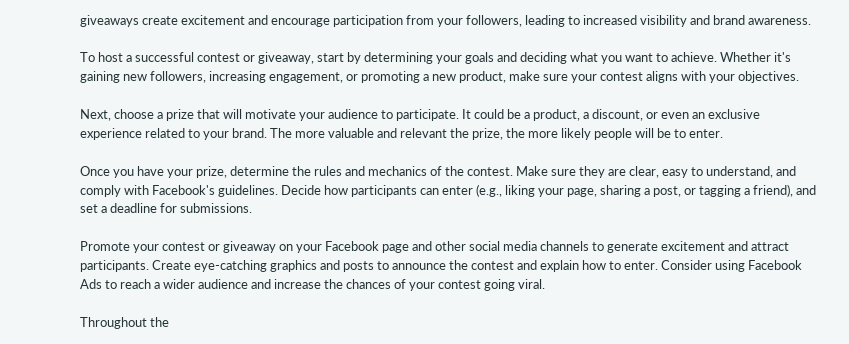giveaways create excitement and encourage participation from your followers, leading to increased visibility and brand awareness.

To host a successful contest or giveaway, start by determining your goals and deciding what you want to achieve. Whether it's gaining new followers, increasing engagement, or promoting a new product, make sure your contest aligns with your objectives.

Next, choose a prize that will motivate your audience to participate. It could be a product, a discount, or even an exclusive experience related to your brand. The more valuable and relevant the prize, the more likely people will be to enter.

Once you have your prize, determine the rules and mechanics of the contest. Make sure they are clear, easy to understand, and comply with Facebook's guidelines. Decide how participants can enter (e.g., liking your page, sharing a post, or tagging a friend), and set a deadline for submissions.

Promote your contest or giveaway on your Facebook page and other social media channels to generate excitement and attract participants. Create eye-catching graphics and posts to announce the contest and explain how to enter. Consider using Facebook Ads to reach a wider audience and increase the chances of your contest going viral.

Throughout the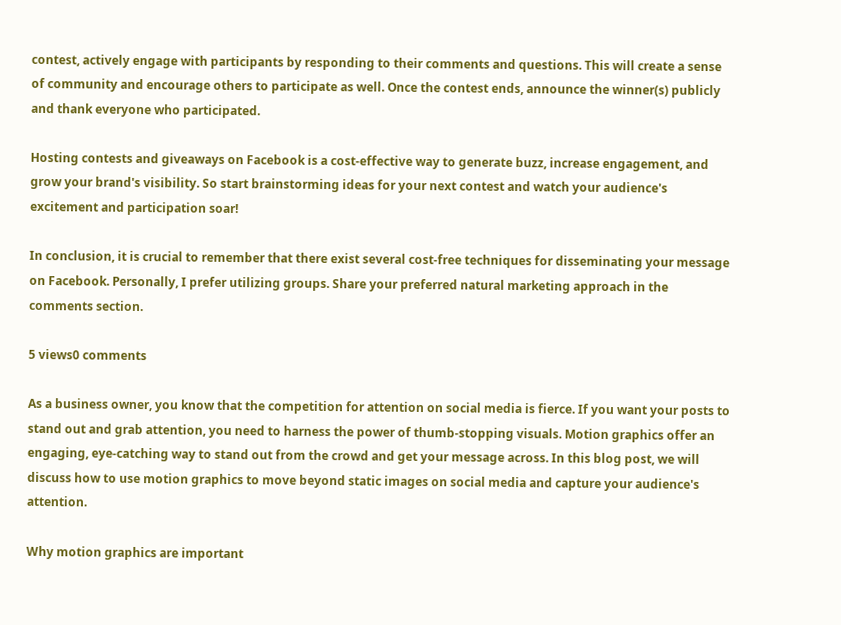contest, actively engage with participants by responding to their comments and questions. This will create a sense of community and encourage others to participate as well. Once the contest ends, announce the winner(s) publicly and thank everyone who participated.

Hosting contests and giveaways on Facebook is a cost-effective way to generate buzz, increase engagement, and grow your brand's visibility. So start brainstorming ideas for your next contest and watch your audience's excitement and participation soar!

In conclusion, it is crucial to remember that there exist several cost-free techniques for disseminating your message on Facebook. Personally, I prefer utilizing groups. Share your preferred natural marketing approach in the comments section.

5 views0 comments

As a business owner, you know that the competition for attention on social media is fierce. If you want your posts to stand out and grab attention, you need to harness the power of thumb-stopping visuals. Motion graphics offer an engaging, eye-catching way to stand out from the crowd and get your message across. In this blog post, we will discuss how to use motion graphics to move beyond static images on social media and capture your audience's attention.

Why motion graphics are important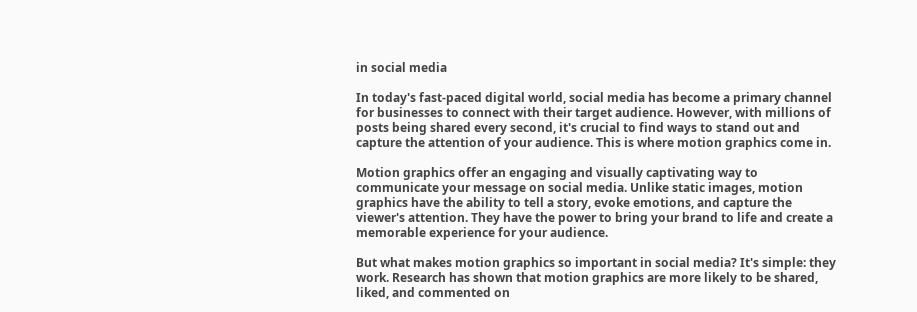in social media

In today's fast-paced digital world, social media has become a primary channel for businesses to connect with their target audience. However, with millions of posts being shared every second, it's crucial to find ways to stand out and capture the attention of your audience. This is where motion graphics come in.

Motion graphics offer an engaging and visually captivating way to communicate your message on social media. Unlike static images, motion graphics have the ability to tell a story, evoke emotions, and capture the viewer's attention. They have the power to bring your brand to life and create a memorable experience for your audience.

But what makes motion graphics so important in social media? It's simple: they work. Research has shown that motion graphics are more likely to be shared, liked, and commented on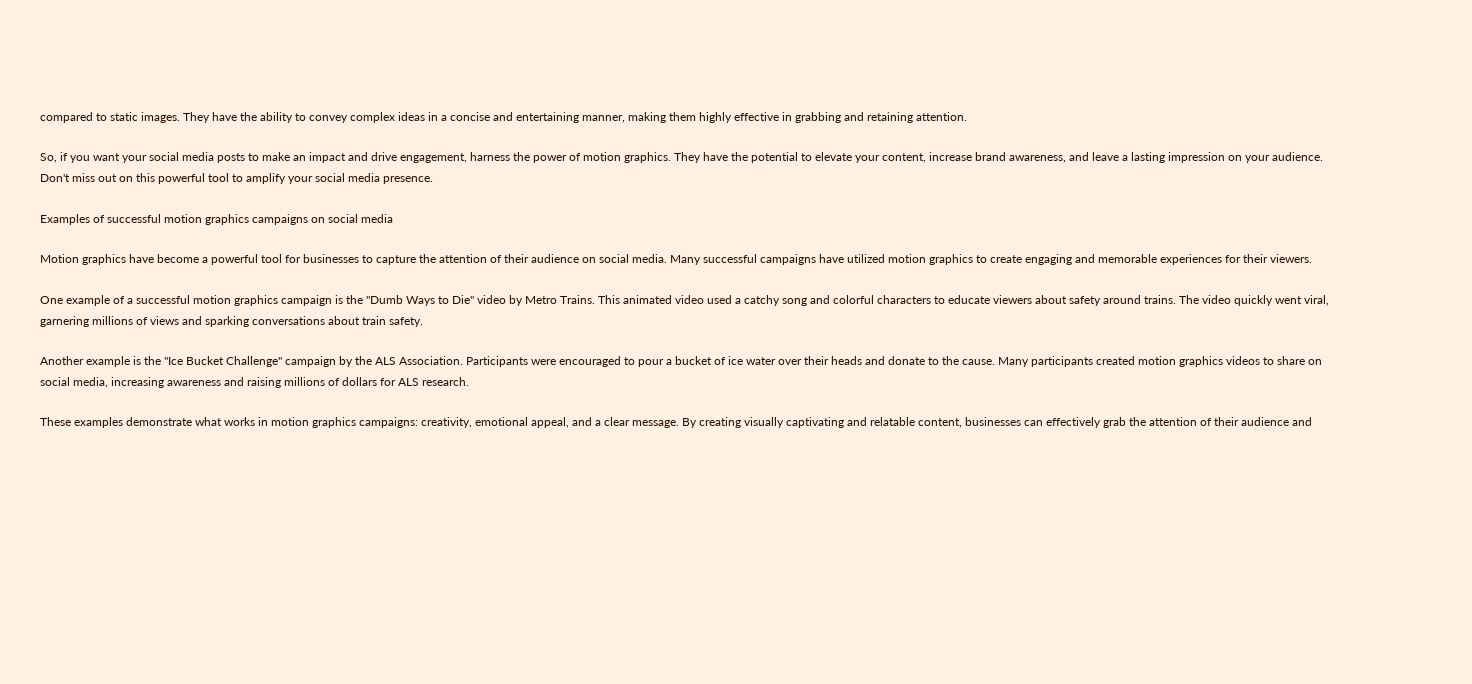compared to static images. They have the ability to convey complex ideas in a concise and entertaining manner, making them highly effective in grabbing and retaining attention.

So, if you want your social media posts to make an impact and drive engagement, harness the power of motion graphics. They have the potential to elevate your content, increase brand awareness, and leave a lasting impression on your audience. Don't miss out on this powerful tool to amplify your social media presence.

Examples of successful motion graphics campaigns on social media

Motion graphics have become a powerful tool for businesses to capture the attention of their audience on social media. Many successful campaigns have utilized motion graphics to create engaging and memorable experiences for their viewers.

One example of a successful motion graphics campaign is the "Dumb Ways to Die" video by Metro Trains. This animated video used a catchy song and colorful characters to educate viewers about safety around trains. The video quickly went viral, garnering millions of views and sparking conversations about train safety.

Another example is the "Ice Bucket Challenge" campaign by the ALS Association. Participants were encouraged to pour a bucket of ice water over their heads and donate to the cause. Many participants created motion graphics videos to share on social media, increasing awareness and raising millions of dollars for ALS research.

These examples demonstrate what works in motion graphics campaigns: creativity, emotional appeal, and a clear message. By creating visually captivating and relatable content, businesses can effectively grab the attention of their audience and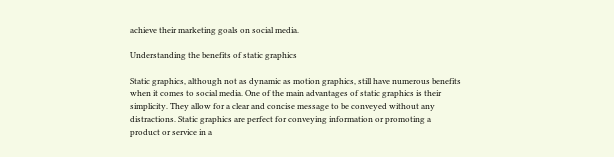achieve their marketing goals on social media.

Understanding the benefits of static graphics

Static graphics, although not as dynamic as motion graphics, still have numerous benefits when it comes to social media. One of the main advantages of static graphics is their simplicity. They allow for a clear and concise message to be conveyed without any distractions. Static graphics are perfect for conveying information or promoting a product or service in a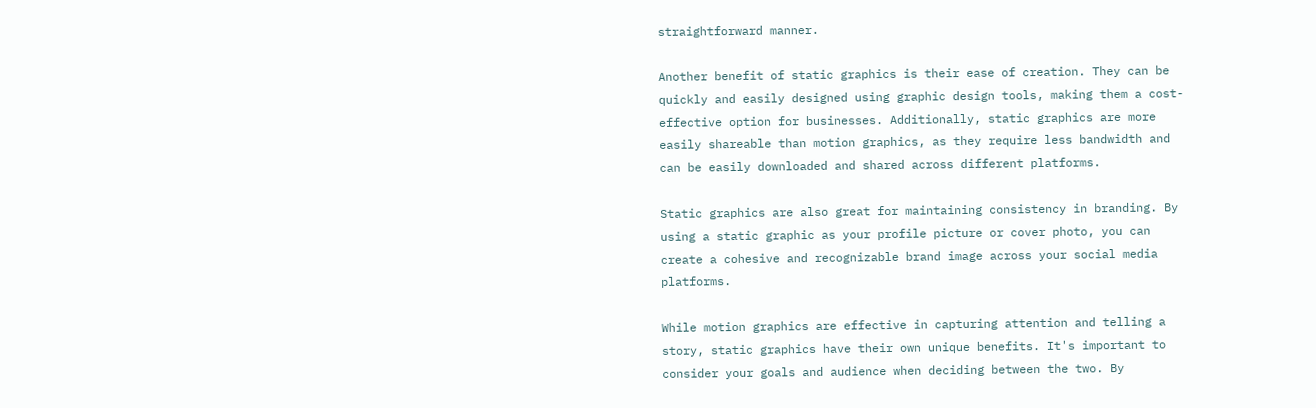straightforward manner.

Another benefit of static graphics is their ease of creation. They can be quickly and easily designed using graphic design tools, making them a cost-effective option for businesses. Additionally, static graphics are more easily shareable than motion graphics, as they require less bandwidth and can be easily downloaded and shared across different platforms.

Static graphics are also great for maintaining consistency in branding. By using a static graphic as your profile picture or cover photo, you can create a cohesive and recognizable brand image across your social media platforms.

While motion graphics are effective in capturing attention and telling a story, static graphics have their own unique benefits. It's important to consider your goals and audience when deciding between the two. By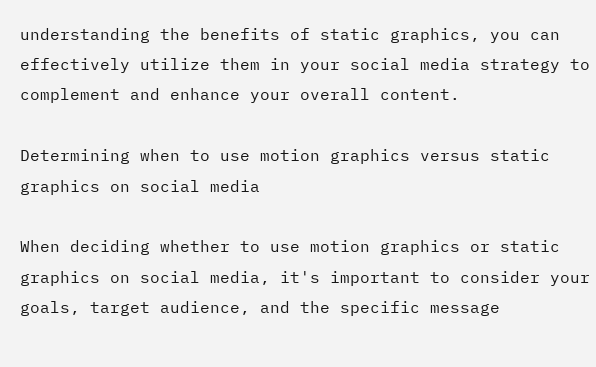understanding the benefits of static graphics, you can effectively utilize them in your social media strategy to complement and enhance your overall content.

Determining when to use motion graphics versus static graphics on social media

When deciding whether to use motion graphics or static graphics on social media, it's important to consider your goals, target audience, and the specific message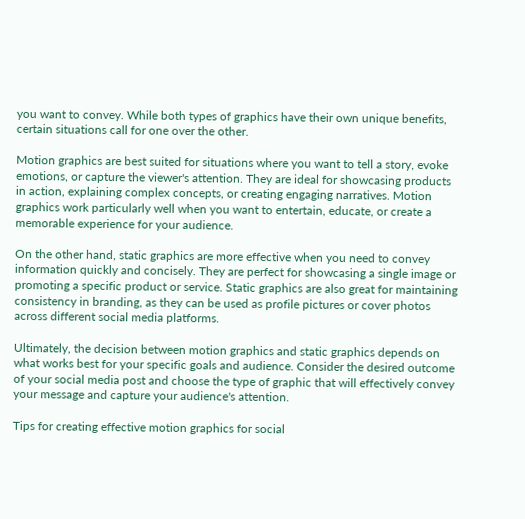you want to convey. While both types of graphics have their own unique benefits, certain situations call for one over the other.

Motion graphics are best suited for situations where you want to tell a story, evoke emotions, or capture the viewer's attention. They are ideal for showcasing products in action, explaining complex concepts, or creating engaging narratives. Motion graphics work particularly well when you want to entertain, educate, or create a memorable experience for your audience.

On the other hand, static graphics are more effective when you need to convey information quickly and concisely. They are perfect for showcasing a single image or promoting a specific product or service. Static graphics are also great for maintaining consistency in branding, as they can be used as profile pictures or cover photos across different social media platforms.

Ultimately, the decision between motion graphics and static graphics depends on what works best for your specific goals and audience. Consider the desired outcome of your social media post and choose the type of graphic that will effectively convey your message and capture your audience's attention.

Tips for creating effective motion graphics for social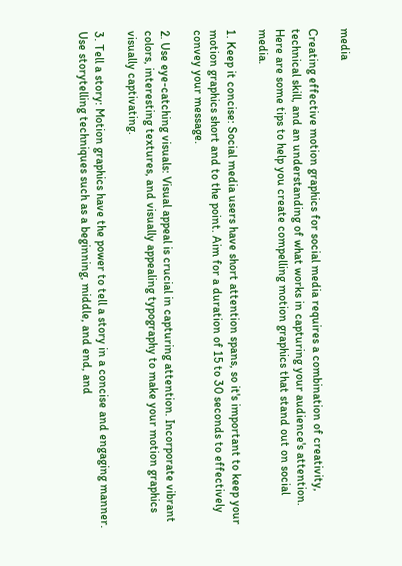media

Creating effective motion graphics for social media requires a combination of creativity, technical skill, and an understanding of what works in capturing your audience's attention. Here are some tips to help you create compelling motion graphics that stand out on social media.

1. Keep it concise: Social media users have short attention spans, so it's important to keep your motion graphics short and to the point. Aim for a duration of 15 to 30 seconds to effectively convey your message.

2. Use eye-catching visuals: Visual appeal is crucial in capturing attention. Incorporate vibrant colors, interesting textures, and visually appealing typography to make your motion graphics visually captivating.

3. Tell a story: Motion graphics have the power to tell a story in a concise and engaging manner. Use storytelling techniques such as a beginning, middle, and end, and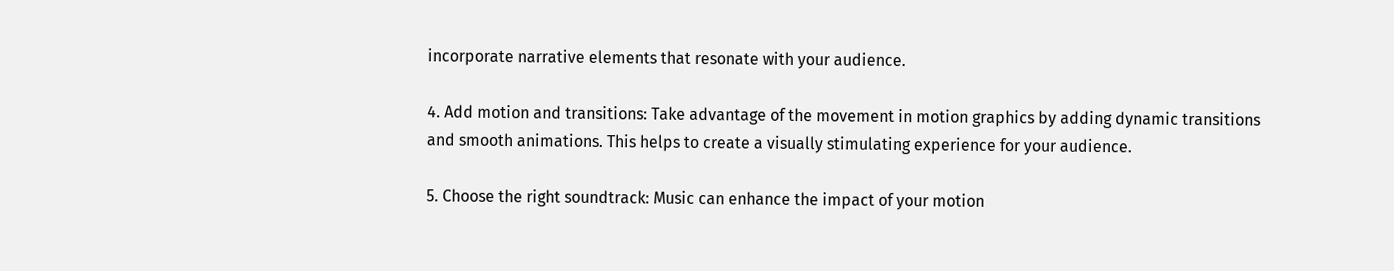incorporate narrative elements that resonate with your audience.

4. Add motion and transitions: Take advantage of the movement in motion graphics by adding dynamic transitions and smooth animations. This helps to create a visually stimulating experience for your audience.

5. Choose the right soundtrack: Music can enhance the impact of your motion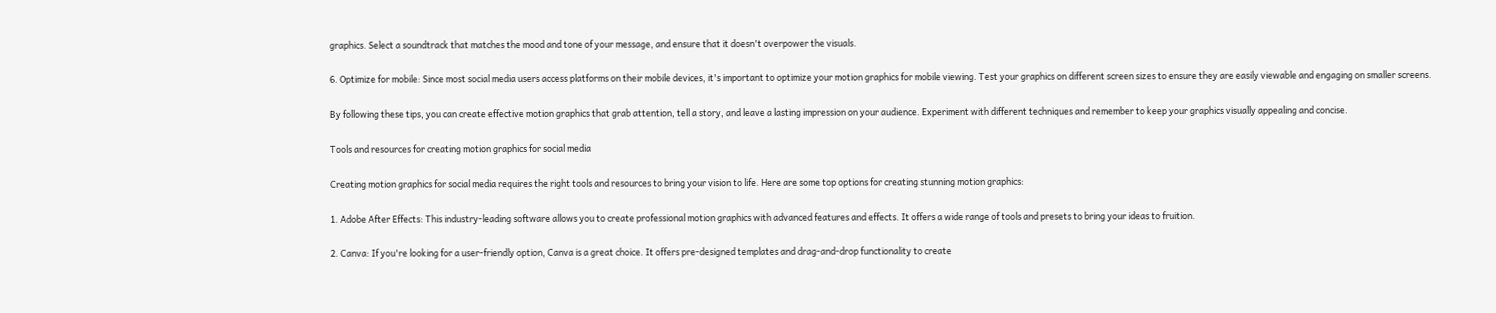graphics. Select a soundtrack that matches the mood and tone of your message, and ensure that it doesn't overpower the visuals.

6. Optimize for mobile: Since most social media users access platforms on their mobile devices, it's important to optimize your motion graphics for mobile viewing. Test your graphics on different screen sizes to ensure they are easily viewable and engaging on smaller screens.

By following these tips, you can create effective motion graphics that grab attention, tell a story, and leave a lasting impression on your audience. Experiment with different techniques and remember to keep your graphics visually appealing and concise.

Tools and resources for creating motion graphics for social media

Creating motion graphics for social media requires the right tools and resources to bring your vision to life. Here are some top options for creating stunning motion graphics:

1. Adobe After Effects: This industry-leading software allows you to create professional motion graphics with advanced features and effects. It offers a wide range of tools and presets to bring your ideas to fruition.

2. Canva: If you're looking for a user-friendly option, Canva is a great choice. It offers pre-designed templates and drag-and-drop functionality to create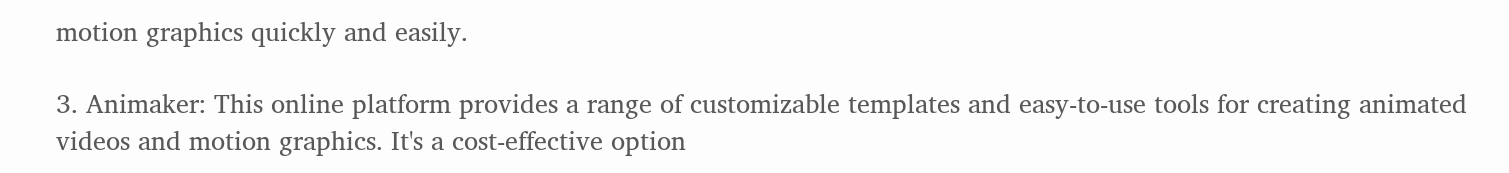motion graphics quickly and easily.

3. Animaker: This online platform provides a range of customizable templates and easy-to-use tools for creating animated videos and motion graphics. It's a cost-effective option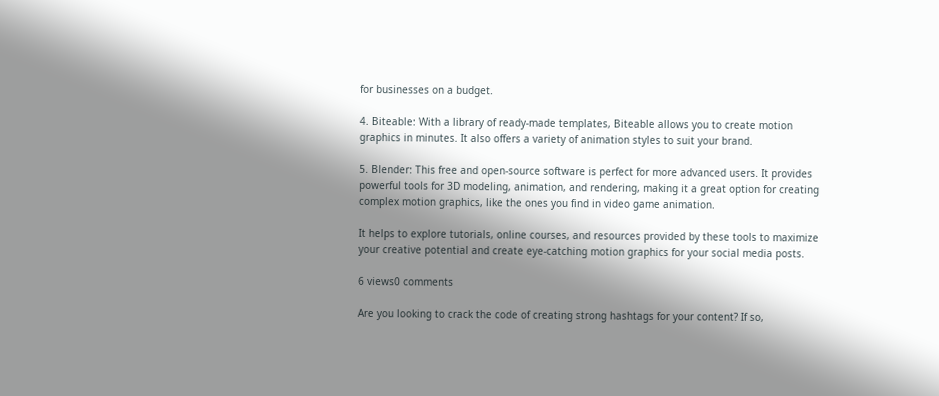for businesses on a budget.

4. Biteable: With a library of ready-made templates, Biteable allows you to create motion graphics in minutes. It also offers a variety of animation styles to suit your brand.

5. Blender: This free and open-source software is perfect for more advanced users. It provides powerful tools for 3D modeling, animation, and rendering, making it a great option for creating complex motion graphics, like the ones you find in video game animation.

It helps to explore tutorials, online courses, and resources provided by these tools to maximize your creative potential and create eye-catching motion graphics for your social media posts.

6 views0 comments

Are you looking to crack the code of creating strong hashtags for your content? If so,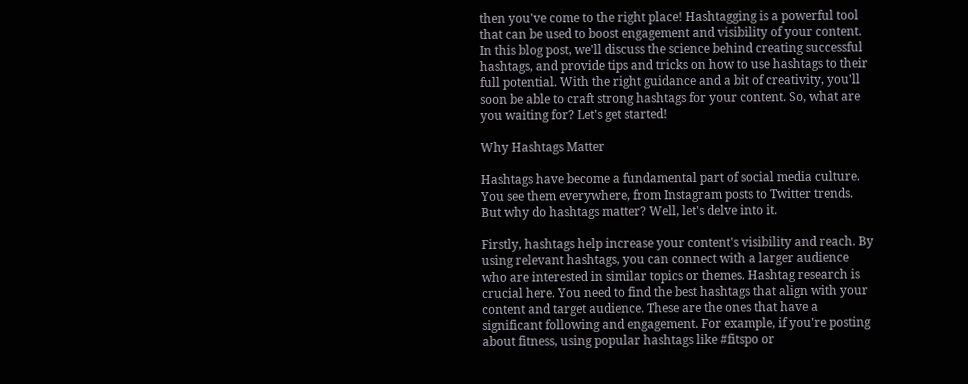then you've come to the right place! Hashtagging is a powerful tool that can be used to boost engagement and visibility of your content. In this blog post, we'll discuss the science behind creating successful hashtags, and provide tips and tricks on how to use hashtags to their full potential. With the right guidance and a bit of creativity, you'll soon be able to craft strong hashtags for your content. So, what are you waiting for? Let's get started!

Why Hashtags Matter

Hashtags have become a fundamental part of social media culture. You see them everywhere, from Instagram posts to Twitter trends. But why do hashtags matter? Well, let's delve into it.

Firstly, hashtags help increase your content's visibility and reach. By using relevant hashtags, you can connect with a larger audience who are interested in similar topics or themes. Hashtag research is crucial here. You need to find the best hashtags that align with your content and target audience. These are the ones that have a significant following and engagement. For example, if you're posting about fitness, using popular hashtags like #fitspo or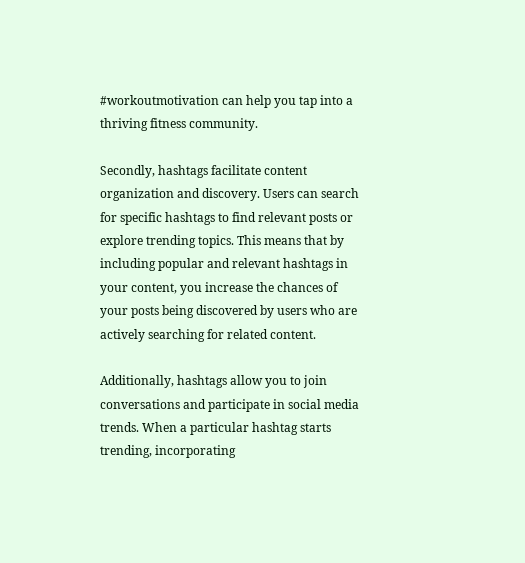#workoutmotivation can help you tap into a thriving fitness community.

Secondly, hashtags facilitate content organization and discovery. Users can search for specific hashtags to find relevant posts or explore trending topics. This means that by including popular and relevant hashtags in your content, you increase the chances of your posts being discovered by users who are actively searching for related content.

Additionally, hashtags allow you to join conversations and participate in social media trends. When a particular hashtag starts trending, incorporating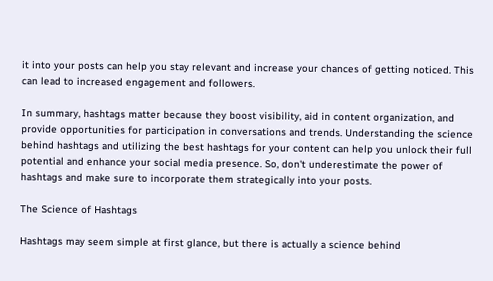it into your posts can help you stay relevant and increase your chances of getting noticed. This can lead to increased engagement and followers.

In summary, hashtags matter because they boost visibility, aid in content organization, and provide opportunities for participation in conversations and trends. Understanding the science behind hashtags and utilizing the best hashtags for your content can help you unlock their full potential and enhance your social media presence. So, don't underestimate the power of hashtags and make sure to incorporate them strategically into your posts.

The Science of Hashtags

Hashtags may seem simple at first glance, but there is actually a science behind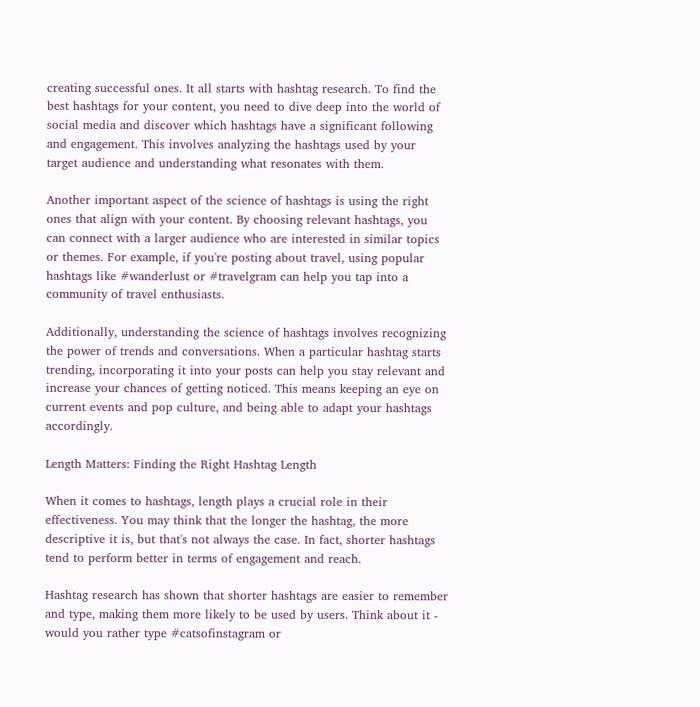creating successful ones. It all starts with hashtag research. To find the best hashtags for your content, you need to dive deep into the world of social media and discover which hashtags have a significant following and engagement. This involves analyzing the hashtags used by your target audience and understanding what resonates with them.

Another important aspect of the science of hashtags is using the right ones that align with your content. By choosing relevant hashtags, you can connect with a larger audience who are interested in similar topics or themes. For example, if you're posting about travel, using popular hashtags like #wanderlust or #travelgram can help you tap into a community of travel enthusiasts.

Additionally, understanding the science of hashtags involves recognizing the power of trends and conversations. When a particular hashtag starts trending, incorporating it into your posts can help you stay relevant and increase your chances of getting noticed. This means keeping an eye on current events and pop culture, and being able to adapt your hashtags accordingly.

Length Matters: Finding the Right Hashtag Length

When it comes to hashtags, length plays a crucial role in their effectiveness. You may think that the longer the hashtag, the more descriptive it is, but that's not always the case. In fact, shorter hashtags tend to perform better in terms of engagement and reach.

Hashtag research has shown that shorter hashtags are easier to remember and type, making them more likely to be used by users. Think about it - would you rather type #catsofinstagram or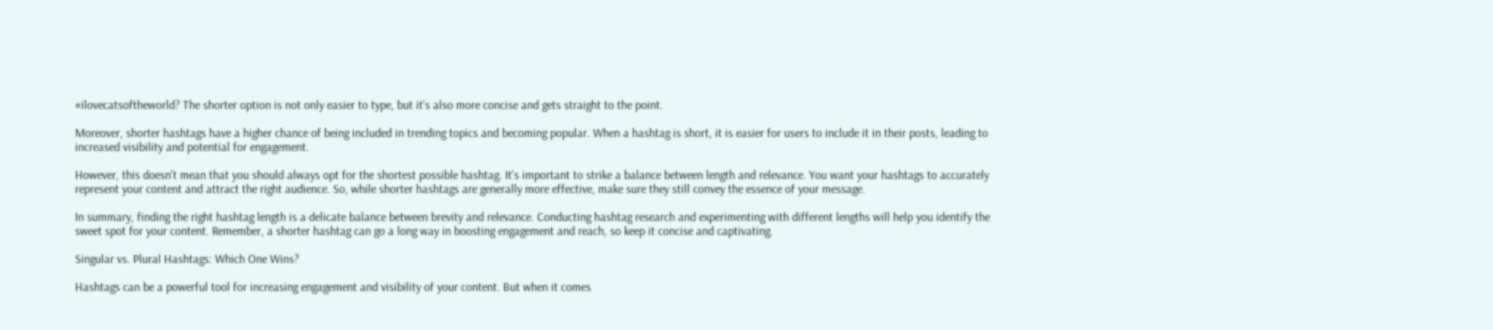#ilovecatsoftheworld? The shorter option is not only easier to type, but it's also more concise and gets straight to the point.

Moreover, shorter hashtags have a higher chance of being included in trending topics and becoming popular. When a hashtag is short, it is easier for users to include it in their posts, leading to increased visibility and potential for engagement.

However, this doesn't mean that you should always opt for the shortest possible hashtag. It's important to strike a balance between length and relevance. You want your hashtags to accurately represent your content and attract the right audience. So, while shorter hashtags are generally more effective, make sure they still convey the essence of your message.

In summary, finding the right hashtag length is a delicate balance between brevity and relevance. Conducting hashtag research and experimenting with different lengths will help you identify the sweet spot for your content. Remember, a shorter hashtag can go a long way in boosting engagement and reach, so keep it concise and captivating.

Singular vs. Plural Hashtags: Which One Wins?

Hashtags can be a powerful tool for increasing engagement and visibility of your content. But when it comes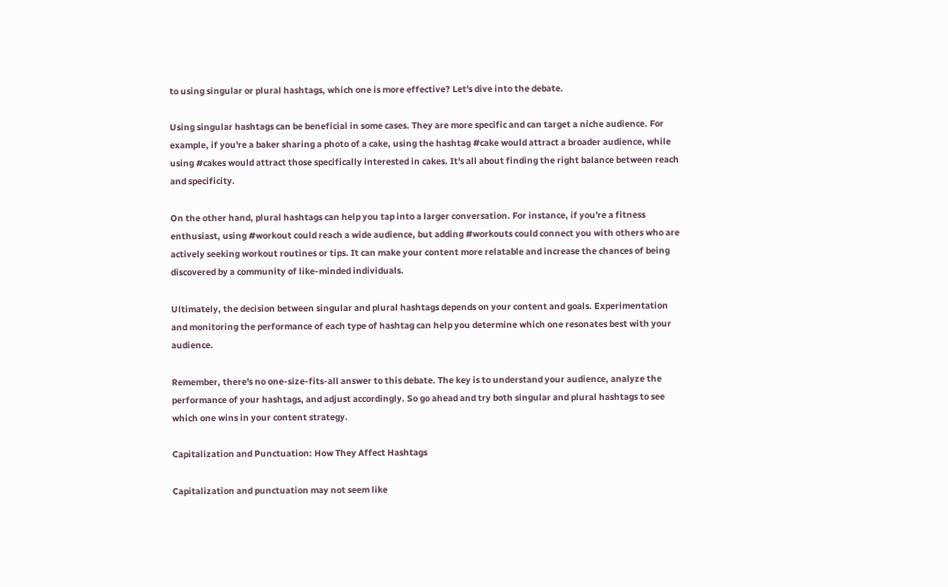to using singular or plural hashtags, which one is more effective? Let's dive into the debate.

Using singular hashtags can be beneficial in some cases. They are more specific and can target a niche audience. For example, if you're a baker sharing a photo of a cake, using the hashtag #cake would attract a broader audience, while using #cakes would attract those specifically interested in cakes. It's all about finding the right balance between reach and specificity.

On the other hand, plural hashtags can help you tap into a larger conversation. For instance, if you're a fitness enthusiast, using #workout could reach a wide audience, but adding #workouts could connect you with others who are actively seeking workout routines or tips. It can make your content more relatable and increase the chances of being discovered by a community of like-minded individuals.

Ultimately, the decision between singular and plural hashtags depends on your content and goals. Experimentation and monitoring the performance of each type of hashtag can help you determine which one resonates best with your audience.

Remember, there's no one-size-fits-all answer to this debate. The key is to understand your audience, analyze the performance of your hashtags, and adjust accordingly. So go ahead and try both singular and plural hashtags to see which one wins in your content strategy.

Capitalization and Punctuation: How They Affect Hashtags

Capitalization and punctuation may not seem like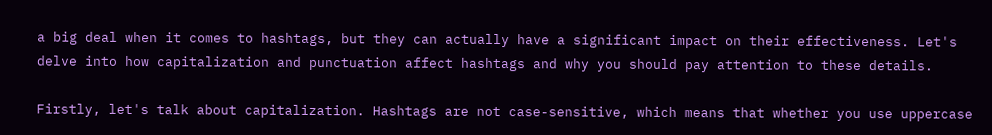a big deal when it comes to hashtags, but they can actually have a significant impact on their effectiveness. Let's delve into how capitalization and punctuation affect hashtags and why you should pay attention to these details.

Firstly, let's talk about capitalization. Hashtags are not case-sensitive, which means that whether you use uppercase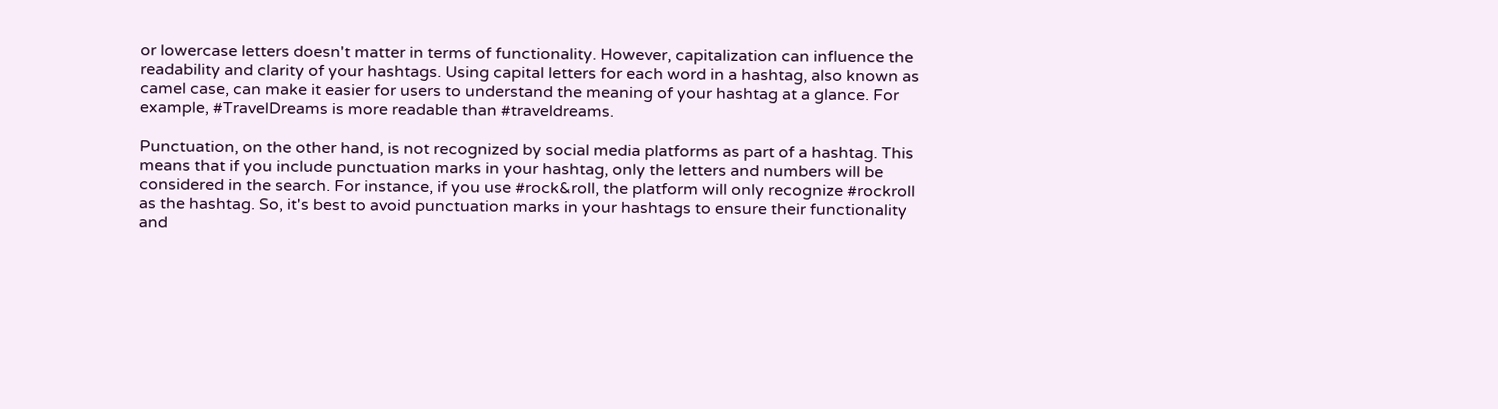or lowercase letters doesn't matter in terms of functionality. However, capitalization can influence the readability and clarity of your hashtags. Using capital letters for each word in a hashtag, also known as camel case, can make it easier for users to understand the meaning of your hashtag at a glance. For example, #TravelDreams is more readable than #traveldreams.

Punctuation, on the other hand, is not recognized by social media platforms as part of a hashtag. This means that if you include punctuation marks in your hashtag, only the letters and numbers will be considered in the search. For instance, if you use #rock&roll, the platform will only recognize #rockroll as the hashtag. So, it's best to avoid punctuation marks in your hashtags to ensure their functionality and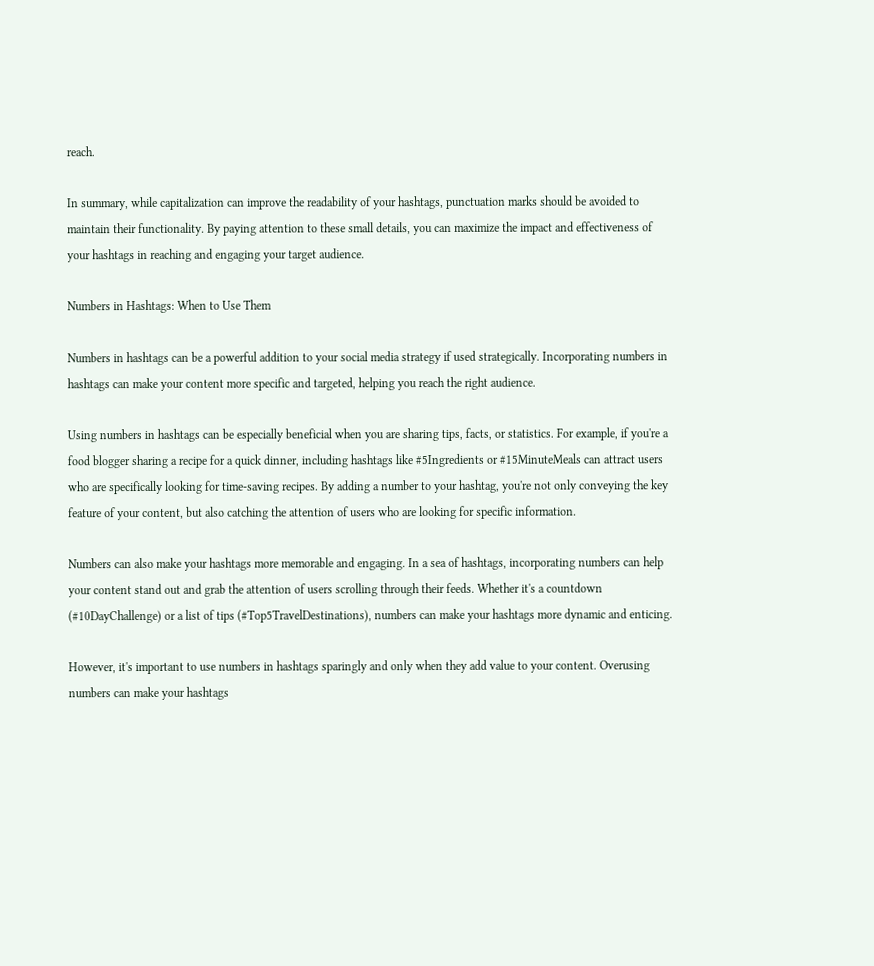reach.

In summary, while capitalization can improve the readability of your hashtags, punctuation marks should be avoided to maintain their functionality. By paying attention to these small details, you can maximize the impact and effectiveness of your hashtags in reaching and engaging your target audience.

Numbers in Hashtags: When to Use Them

Numbers in hashtags can be a powerful addition to your social media strategy if used strategically. Incorporating numbers in hashtags can make your content more specific and targeted, helping you reach the right audience.

Using numbers in hashtags can be especially beneficial when you are sharing tips, facts, or statistics. For example, if you're a food blogger sharing a recipe for a quick dinner, including hashtags like #5Ingredients or #15MinuteMeals can attract users who are specifically looking for time-saving recipes. By adding a number to your hashtag, you're not only conveying the key feature of your content, but also catching the attention of users who are looking for specific information.

Numbers can also make your hashtags more memorable and engaging. In a sea of hashtags, incorporating numbers can help your content stand out and grab the attention of users scrolling through their feeds. Whether it's a countdown (#10DayChallenge) or a list of tips (#Top5TravelDestinations), numbers can make your hashtags more dynamic and enticing.

However, it's important to use numbers in hashtags sparingly and only when they add value to your content. Overusing numbers can make your hashtags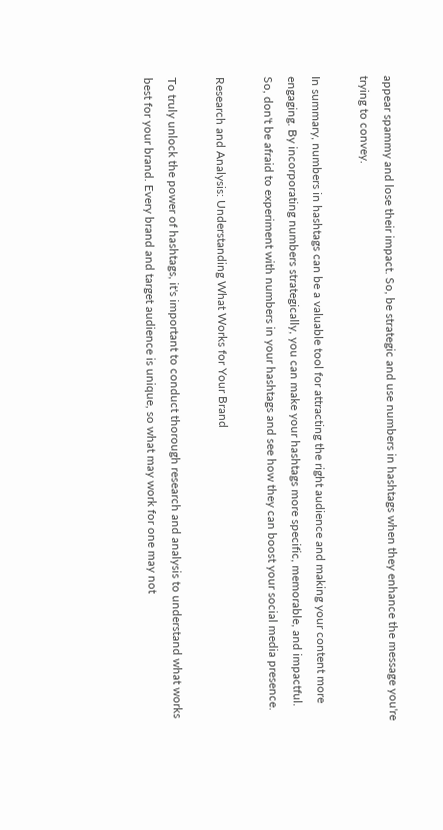appear spammy and lose their impact. So, be strategic and use numbers in hashtags when they enhance the message you're trying to convey.

In summary, numbers in hashtags can be a valuable tool for attracting the right audience and making your content more engaging. By incorporating numbers strategically, you can make your hashtags more specific, memorable, and impactful. So, don't be afraid to experiment with numbers in your hashtags and see how they can boost your social media presence.

Research and Analysis: Understanding What Works for Your Brand

To truly unlock the power of hashtags, it's important to conduct thorough research and analysis to understand what works best for your brand. Every brand and target audience is unique, so what may work for one may not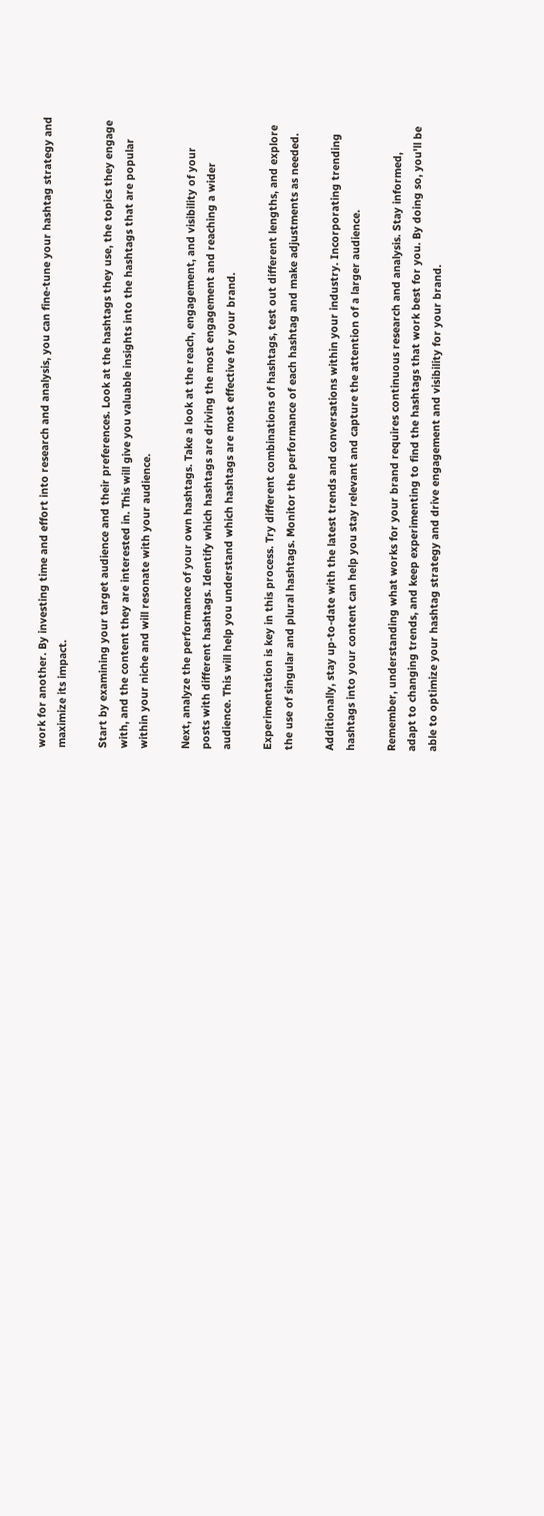work for another. By investing time and effort into research and analysis, you can fine-tune your hashtag strategy and maximize its impact.

Start by examining your target audience and their preferences. Look at the hashtags they use, the topics they engage with, and the content they are interested in. This will give you valuable insights into the hashtags that are popular within your niche and will resonate with your audience.

Next, analyze the performance of your own hashtags. Take a look at the reach, engagement, and visibility of your posts with different hashtags. Identify which hashtags are driving the most engagement and reaching a wider audience. This will help you understand which hashtags are most effective for your brand.

Experimentation is key in this process. Try different combinations of hashtags, test out different lengths, and explore the use of singular and plural hashtags. Monitor the performance of each hashtag and make adjustments as needed.

Additionally, stay up-to-date with the latest trends and conversations within your industry. Incorporating trending hashtags into your content can help you stay relevant and capture the attention of a larger audience.

Remember, understanding what works for your brand requires continuous research and analysis. Stay informed, adapt to changing trends, and keep experimenting to find the hashtags that work best for you. By doing so, you'll be able to optimize your hashtag strategy and drive engagement and visibility for your brand.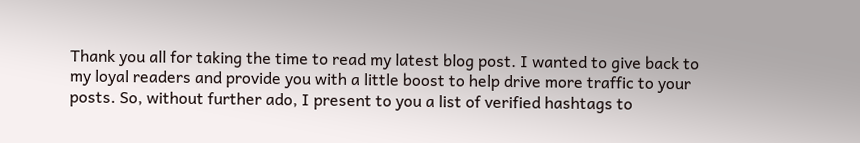Thank you all for taking the time to read my latest blog post. I wanted to give back to my loyal readers and provide you with a little boost to help drive more traffic to your posts. So, without further ado, I present to you a list of verified hashtags to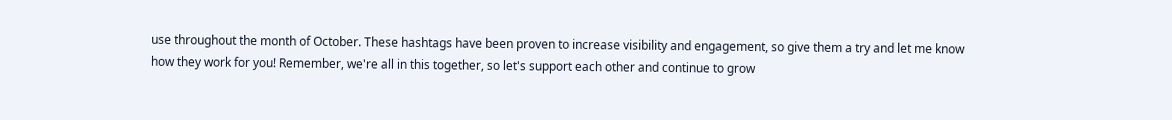use throughout the month of October. These hashtags have been proven to increase visibility and engagement, so give them a try and let me know how they work for you! Remember, we're all in this together, so let's support each other and continue to grow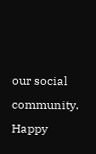our social community. Happy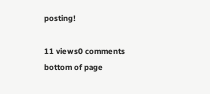posting!

11 views0 comments
bottom of page